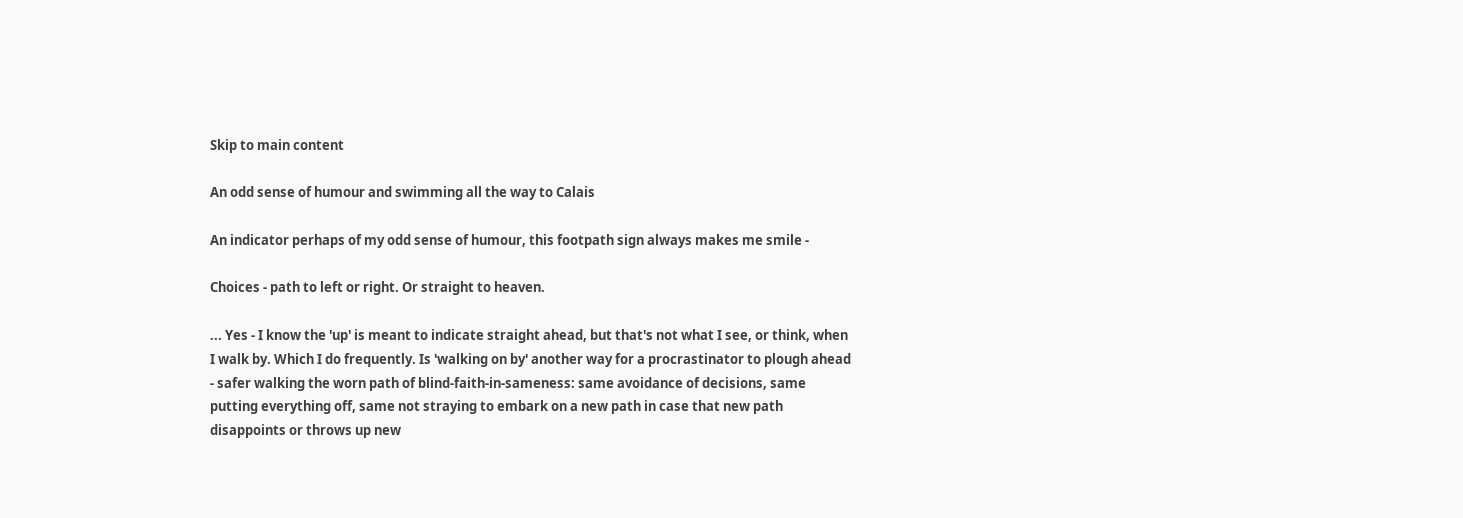Skip to main content

An odd sense of humour and swimming all the way to Calais

An indicator perhaps of my odd sense of humour, this footpath sign always makes me smile -

Choices - path to left or right. Or straight to heaven.

... Yes - I know the 'up' is meant to indicate straight ahead, but that's not what I see, or think, when I walk by. Which I do frequently. Is 'walking on by' another way for a procrastinator to plough ahead - safer walking the worn path of blind-faith-in-sameness: same avoidance of decisions, same putting everything off, same not straying to embark on a new path in case that new path disappoints or throws up new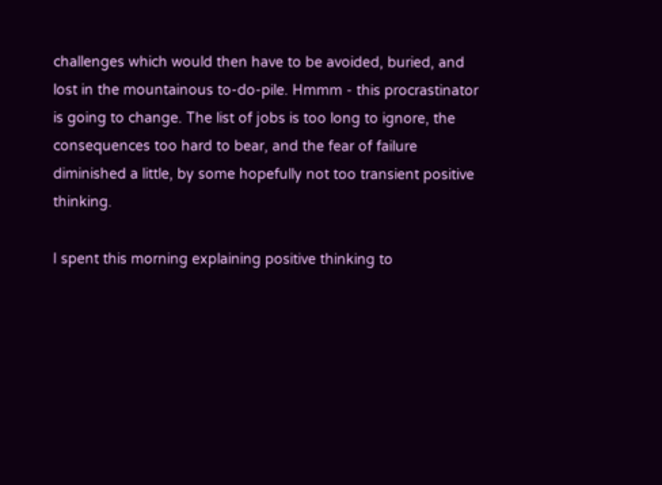challenges which would then have to be avoided, buried, and lost in the mountainous to-do-pile. Hmmm - this procrastinator is going to change. The list of jobs is too long to ignore, the consequences too hard to bear, and the fear of failure diminished a little, by some hopefully not too transient positive thinking.

I spent this morning explaining positive thinking to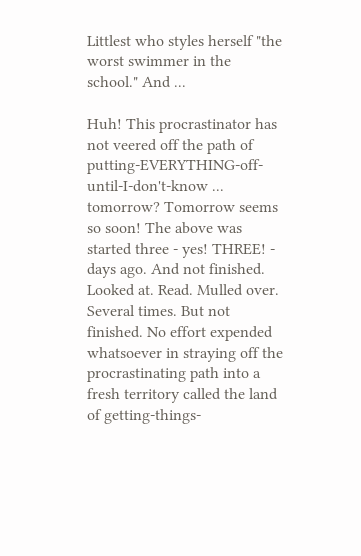Littlest who styles herself "the worst swimmer in the school." And ...

Huh! This procrastinator has not veered off the path of putting-EVERYTHING-off-until-I-don't-know ... tomorrow? Tomorrow seems so soon! The above was started three - yes! THREE! - days ago. And not finished. Looked at. Read. Mulled over. Several times. But not finished. No effort expended whatsoever in straying off the procrastinating path into a fresh territory called the land of getting-things-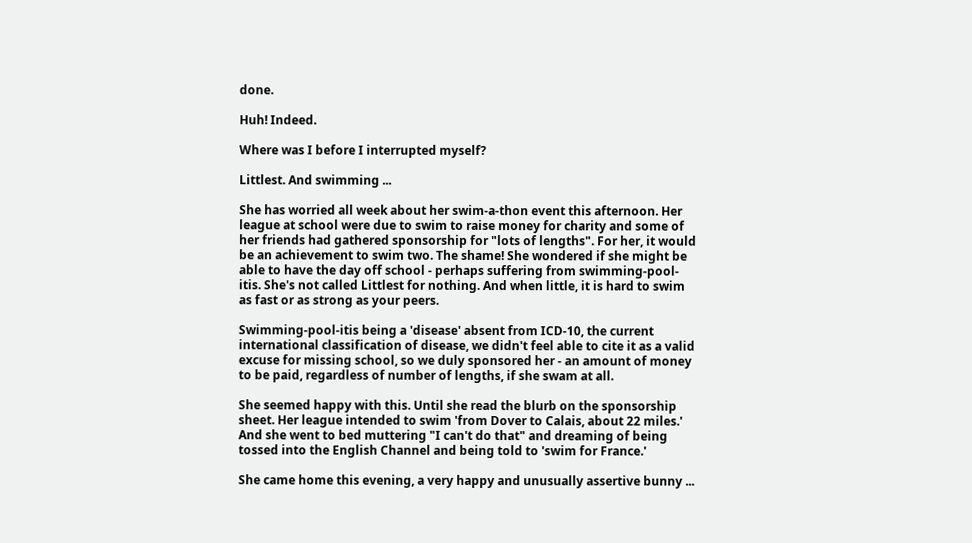done.

Huh! Indeed.

Where was I before I interrupted myself?

Littlest. And swimming ...

She has worried all week about her swim-a-thon event this afternoon. Her league at school were due to swim to raise money for charity and some of her friends had gathered sponsorship for "lots of lengths". For her, it would be an achievement to swim two. The shame! She wondered if she might be able to have the day off school - perhaps suffering from swimming-pool-itis. She's not called Littlest for nothing. And when little, it is hard to swim as fast or as strong as your peers.

Swimming-pool-itis being a 'disease' absent from ICD-10, the current international classification of disease, we didn't feel able to cite it as a valid excuse for missing school, so we duly sponsored her - an amount of money to be paid, regardless of number of lengths, if she swam at all.

She seemed happy with this. Until she read the blurb on the sponsorship sheet. Her league intended to swim 'from Dover to Calais, about 22 miles.' And she went to bed muttering "I can't do that" and dreaming of being tossed into the English Channel and being told to 'swim for France.'

She came home this evening, a very happy and unusually assertive bunny ...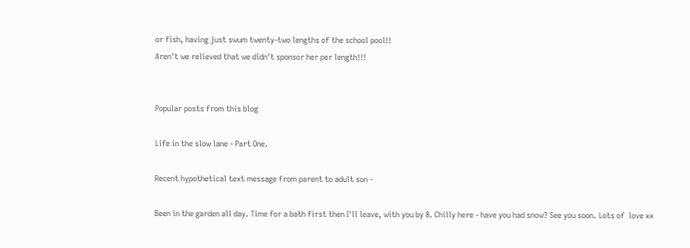or fish, having just swum twenty-two lengths of the school pool!!
Aren't we relieved that we didn't sponsor her per length!!!


Popular posts from this blog

Life in the slow lane - Part One.

Recent hypothetical text message from parent to adult son -

Been in the garden all day. Time for a bath first then I'll leave, with you by 8. Chilly here - have you had snow? See you soon. Lots of  love xx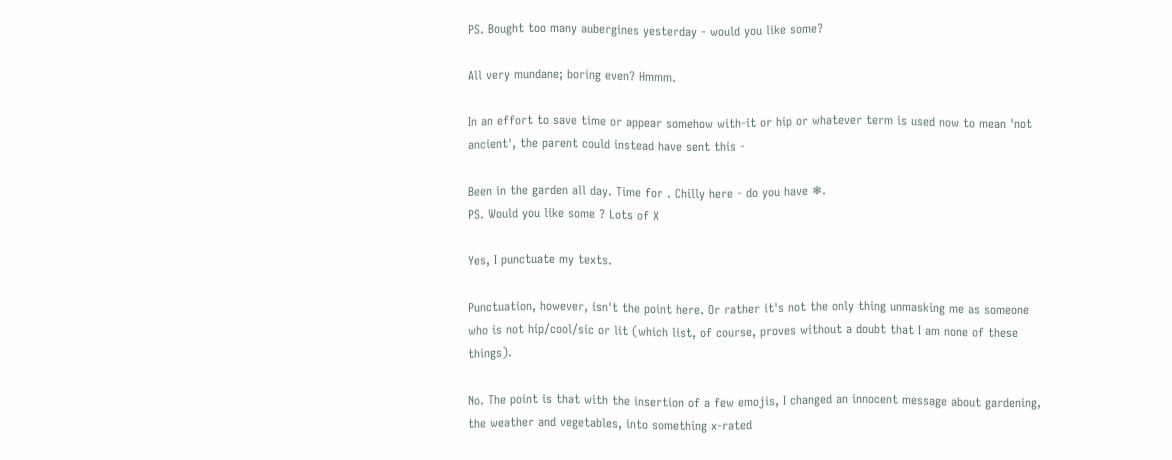PS. Bought too many aubergines yesterday - would you like some?

All very mundane; boring even? Hmmm.

In an effort to save time or appear somehow with-it or hip or whatever term is used now to mean 'not ancient', the parent could instead have sent this -

Been in the garden all day. Time for . Chilly here - do you have ❄.
PS. Would you like some ? Lots of X

Yes, I punctuate my texts.

Punctuation, however, isn't the point here. Or rather it's not the only thing unmasking me as someone who is not hip/cool/sic or lit (which list, of course, proves without a doubt that I am none of these things).

No. The point is that with the insertion of a few emojis, I changed an innocent message about gardening, the weather and vegetables, into something x-rated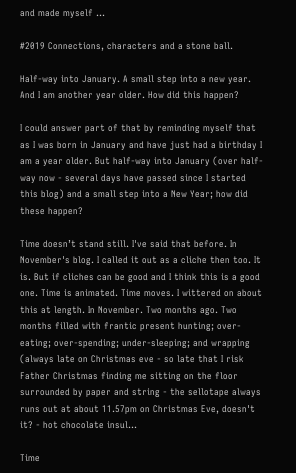and made myself …

#2019 Connections, characters and a stone ball.

Half-way into January. A small step into a new year. And I am another year older. How did this happen?

I could answer part of that by reminding myself that as I was born in January and have just had a birthday I am a year older. But half-way into January (over half-way now - several days have passed since I started this blog) and a small step into a New Year; how did these happen?

Time doesn’t stand still. I've said that before. In November's blog. I called it out as a cliche then too. It is. But if cliches can be good and I think this is a good one. Time is animated. Time moves. I wittered on about this at length. In November. Two months ago. Two months filled with frantic present hunting; over-eating; over-spending; under-sleeping; and wrapping (always late on Christmas eve - so late that I risk Father Christmas finding me sitting on the floor surrounded by paper and string - the sellotape always runs out at about 11.57pm on Christmas Eve, doesn't it? - hot chocolate insul…

Time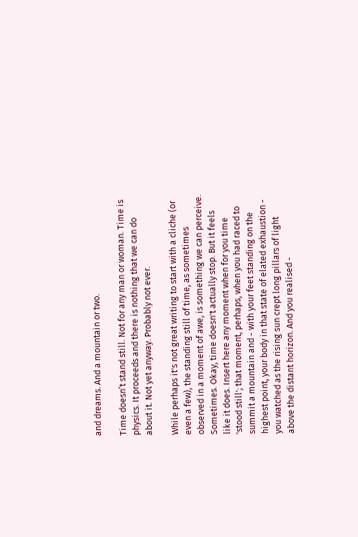and dreams. And a mountain or two.

Time doesn’t stand still. Not for any man or woman. Time is physics. It proceeds and there is nothing that we can do about it. Not yet anyway. Probably not ever.

While perhaps it's not great writing to start with a cliche (or even a few), the standing still of time, as sometimes observed in a moment of awe, is something we can perceive. Sometimes. Okay, time doesn't actually stop. But it feels like it does. Insert here any moment when for you time 'stood still'; that moment, perhaps, when you had raced to summit a mountain and - with your feet standing on the highest point, your body in that state of elated exhaustion - you watched as the rising sun crept long pillars of light above the distant horizon. And you realised -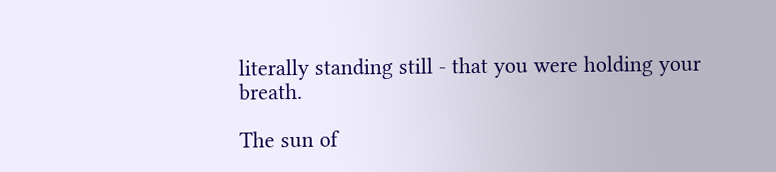literally standing still - that you were holding your breath.

The sun of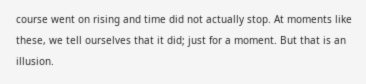course went on rising and time did not actually stop. At moments like these, we tell ourselves that it did; just for a moment. But that is an illusion.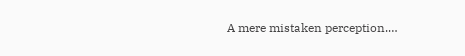A mere mistaken perception.…